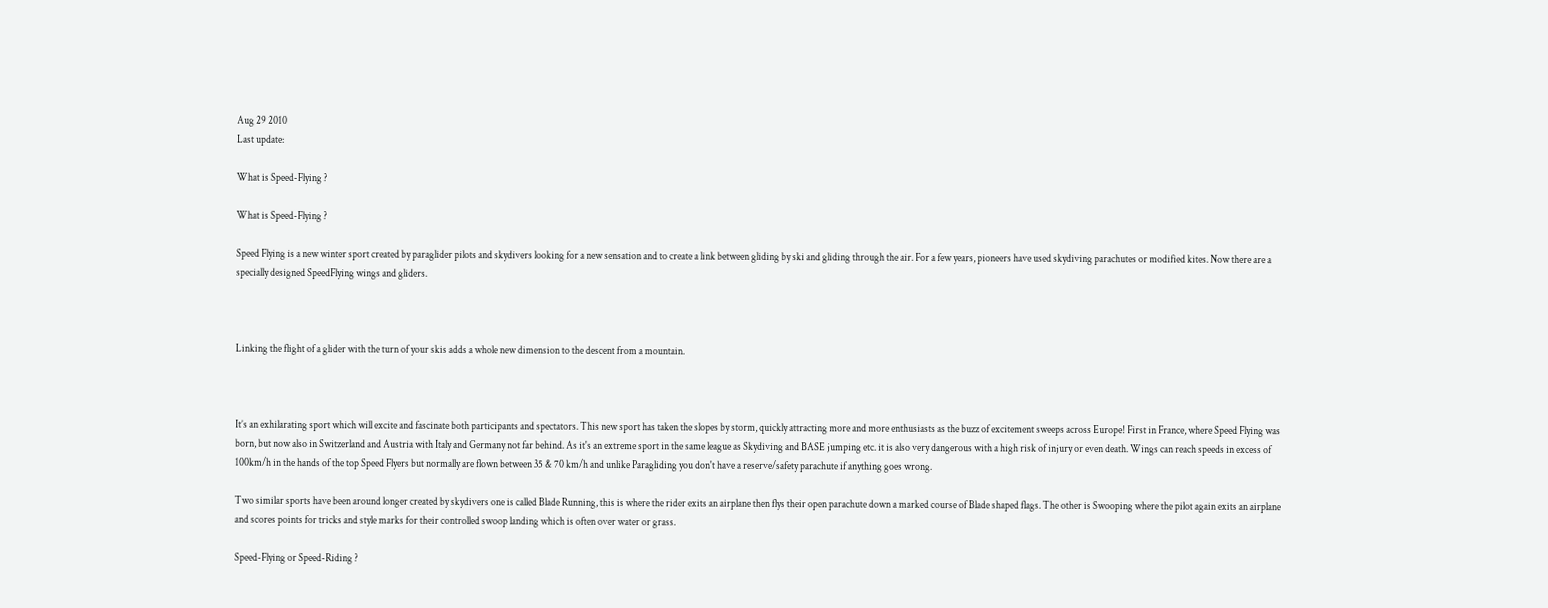Aug 29 2010
Last update:

What is Speed-Flying ?

What is Speed-Flying ?

Speed Flying is a new winter sport created by paraglider pilots and skydivers looking for a new sensation and to create a link between gliding by ski and gliding through the air. For a few years, pioneers have used skydiving parachutes or modified kites. Now there are a specially designed SpeedFlying wings and gliders.



Linking the flight of a glider with the turn of your skis adds a whole new dimension to the descent from a mountain.



It’s an exhilarating sport which will excite and fascinate both participants and spectators. This new sport has taken the slopes by storm, quickly attracting more and more enthusiasts as the buzz of excitement sweeps across Europe! First in France, where Speed Flying was born, but now also in Switzerland and Austria with Italy and Germany not far behind. As it's an extreme sport in the same league as Skydiving and BASE jumping etc. it is also very dangerous with a high risk of injury or even death. Wings can reach speeds in excess of 100km/h in the hands of the top Speed Flyers but normally are flown between 35 & 70 km/h and unlike Paragliding you don't have a reserve/safety parachute if anything goes wrong.

Two similar sports have been around longer created by skydivers one is called Blade Running, this is where the rider exits an airplane then flys their open parachute down a marked course of Blade shaped flags. The other is Swooping where the pilot again exits an airplane and scores points for tricks and style marks for their controlled swoop landing which is often over water or grass.

Speed-Flying or Speed-Riding ?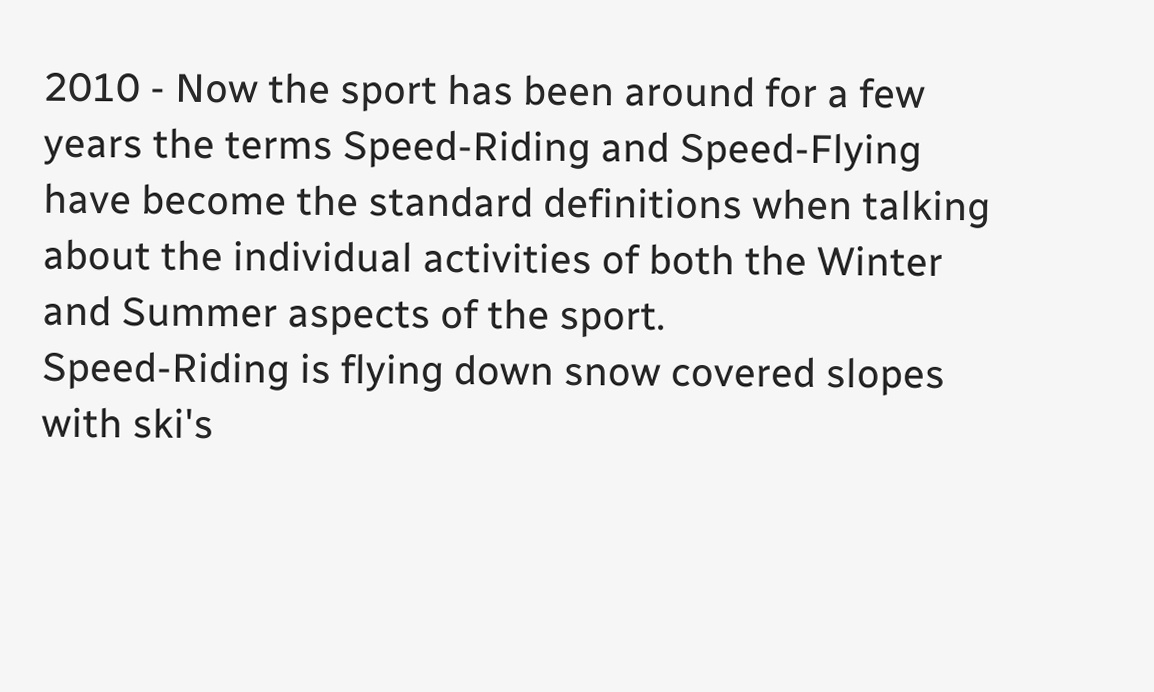2010 - Now the sport has been around for a few years the terms Speed-Riding and Speed-Flying have become the standard definitions when talking about the individual activities of both the Winter and Summer aspects of the sport.
Speed-Riding is flying down snow covered slopes with ski's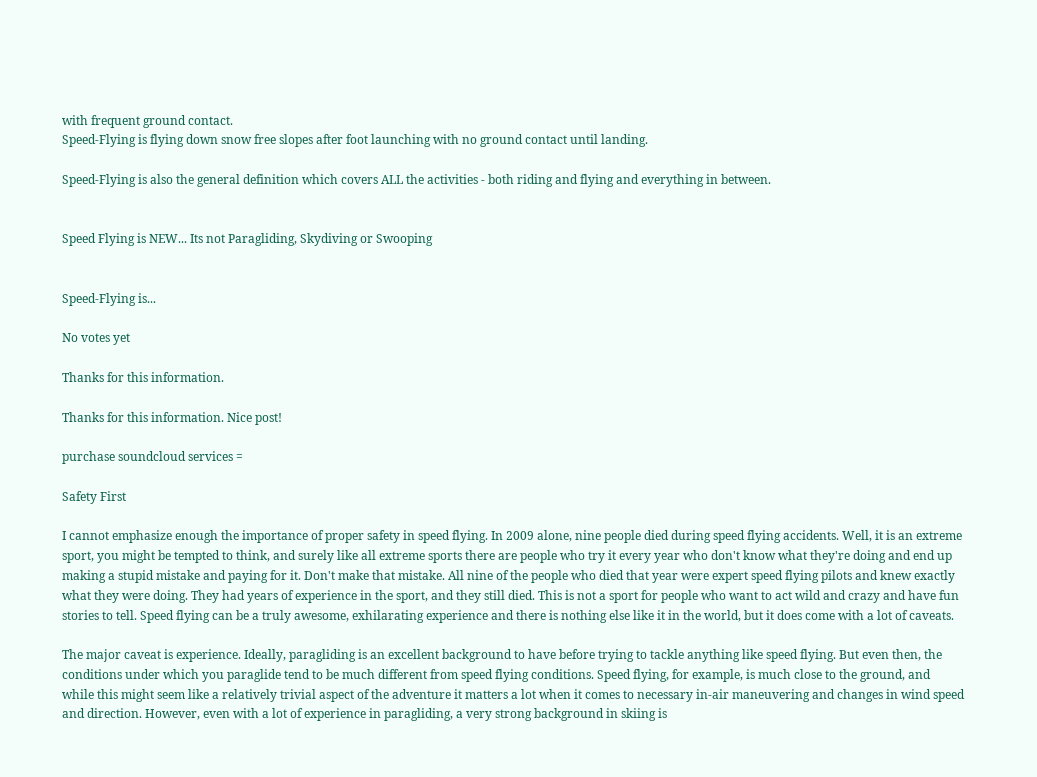with frequent ground contact.
Speed-Flying is flying down snow free slopes after foot launching with no ground contact until landing.

Speed-Flying is also the general definition which covers ALL the activities - both riding and flying and everything in between.


Speed Flying is NEW... Its not Paragliding, Skydiving or Swooping


Speed-Flying is...

No votes yet

Thanks for this information.

Thanks for this information. Nice post!

purchase soundcloud services =

Safety First

I cannot emphasize enough the importance of proper safety in speed flying. In 2009 alone, nine people died during speed flying accidents. Well, it is an extreme sport, you might be tempted to think, and surely like all extreme sports there are people who try it every year who don't know what they're doing and end up making a stupid mistake and paying for it. Don't make that mistake. All nine of the people who died that year were expert speed flying pilots and knew exactly what they were doing. They had years of experience in the sport, and they still died. This is not a sport for people who want to act wild and crazy and have fun stories to tell. Speed flying can be a truly awesome, exhilarating experience and there is nothing else like it in the world, but it does come with a lot of caveats.

The major caveat is experience. Ideally, paragliding is an excellent background to have before trying to tackle anything like speed flying. But even then, the conditions under which you paraglide tend to be much different from speed flying conditions. Speed flying, for example, is much close to the ground, and while this might seem like a relatively trivial aspect of the adventure it matters a lot when it comes to necessary in-air maneuvering and changes in wind speed and direction. However, even with a lot of experience in paragliding, a very strong background in skiing is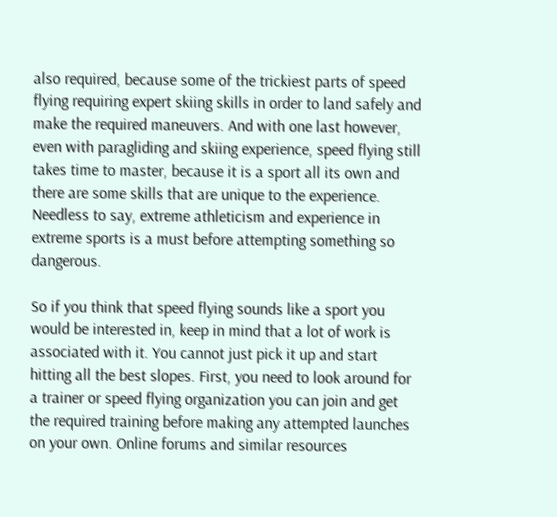also required, because some of the trickiest parts of speed flying requiring expert skiing skills in order to land safely and make the required maneuvers. And with one last however, even with paragliding and skiing experience, speed flying still takes time to master, because it is a sport all its own and there are some skills that are unique to the experience. Needless to say, extreme athleticism and experience in extreme sports is a must before attempting something so dangerous.

So if you think that speed flying sounds like a sport you would be interested in, keep in mind that a lot of work is associated with it. You cannot just pick it up and start hitting all the best slopes. First, you need to look around for a trainer or speed flying organization you can join and get the required training before making any attempted launches on your own. Online forums and similar resources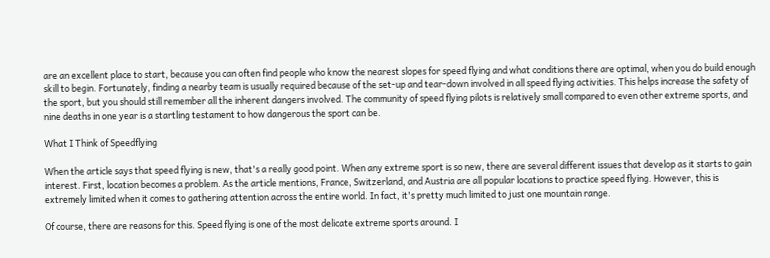are an excellent place to start, because you can often find people who know the nearest slopes for speed flying and what conditions there are optimal, when you do build enough skill to begin. Fortunately, finding a nearby team is usually required because of the set-up and tear-down involved in all speed flying activities. This helps increase the safety of the sport, but you should still remember all the inherent dangers involved. The community of speed flying pilots is relatively small compared to even other extreme sports, and nine deaths in one year is a startling testament to how dangerous the sport can be.

What I Think of Speedflying

When the article says that speed flying is new, that's a really good point. When any extreme sport is so new, there are several different issues that develop as it starts to gain interest. First, location becomes a problem. As the article mentions, France, Switzerland, and Austria are all popular locations to practice speed flying. However, this is extremely limited when it comes to gathering attention across the entire world. In fact, it's pretty much limited to just one mountain range.

Of course, there are reasons for this. Speed flying is one of the most delicate extreme sports around. I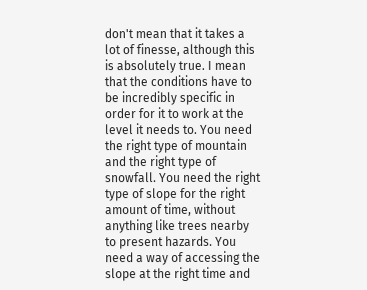don't mean that it takes a lot of finesse, although this is absolutely true. I mean that the conditions have to be incredibly specific in order for it to work at the level it needs to. You need the right type of mountain and the right type of snowfall. You need the right type of slope for the right amount of time, without anything like trees nearby to present hazards. You need a way of accessing the slope at the right time and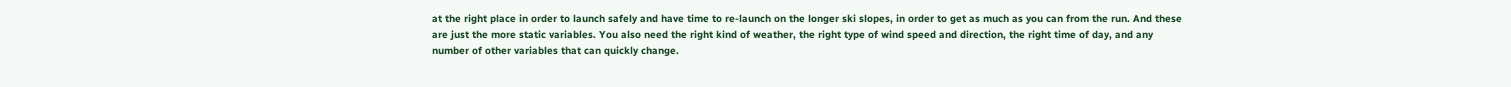at the right place in order to launch safely and have time to re-launch on the longer ski slopes, in order to get as much as you can from the run. And these are just the more static variables. You also need the right kind of weather, the right type of wind speed and direction, the right time of day, and any number of other variables that can quickly change.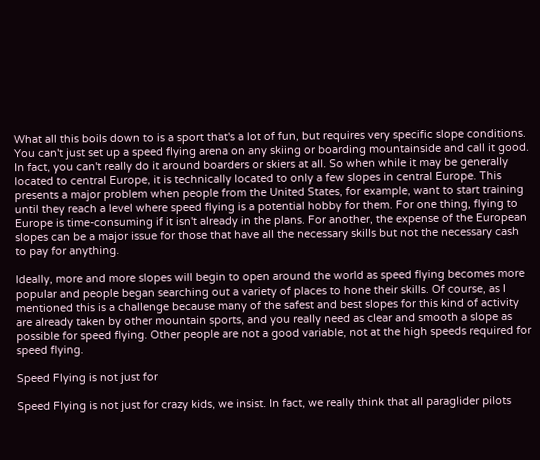What all this boils down to is a sport that's a lot of fun, but requires very specific slope conditions. You can't just set up a speed flying arena on any skiing or boarding mountainside and call it good. In fact, you can't really do it around boarders or skiers at all. So when while it may be generally located to central Europe, it is technically located to only a few slopes in central Europe. This presents a major problem when people from the United States, for example, want to start training until they reach a level where speed flying is a potential hobby for them. For one thing, flying to Europe is time-consuming if it isn't already in the plans. For another, the expense of the European slopes can be a major issue for those that have all the necessary skills but not the necessary cash to pay for anything.

Ideally, more and more slopes will begin to open around the world as speed flying becomes more popular and people began searching out a variety of places to hone their skills. Of course, as I mentioned this is a challenge because many of the safest and best slopes for this kind of activity are already taken by other mountain sports, and you really need as clear and smooth a slope as possible for speed flying. Other people are not a good variable, not at the high speeds required for speed flying.

Speed Flying is not just for

Speed Flying is not just for crazy kids, we insist. In fact, we really think that all paraglider pilots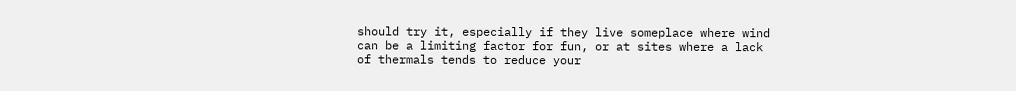should try it, especially if they live someplace where wind can be a limiting factor for fun, or at sites where a lack of thermals tends to reduce your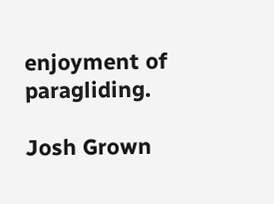enjoyment of paragliding.

Josh Grown